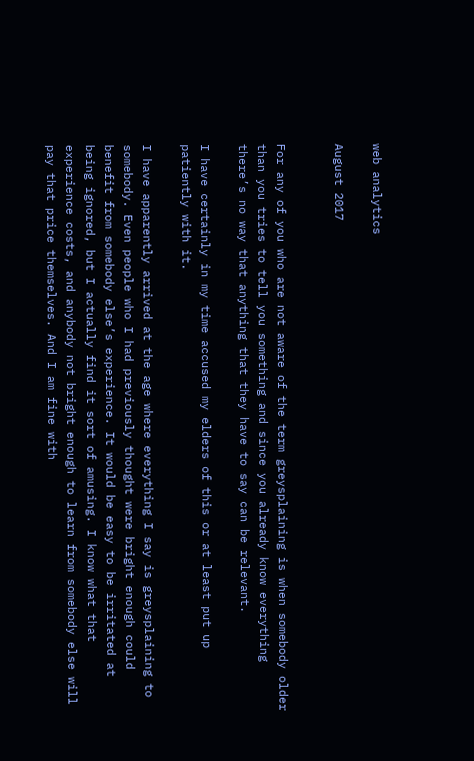web analytics

August 2017


For any of you who are not aware of the term greysplaining is when somebody older than you tries to tell you something and since you already know everything there’s no way that anything that they have to say can be relevant.

I have certainly in my time accused my elders of this or at least put up patiently with it.

I have apparently arrived at the age where everything I say is greysplaining to somebody. Even people who I had previously thought were bright enough could benefit from somebody else’s experience. It would be easy to be irritated at being ignored, but I actually find it sort of amusing. I know what that experience costs, and anybody not bright enough to learn from somebody else will pay that price themselves. And I am fine with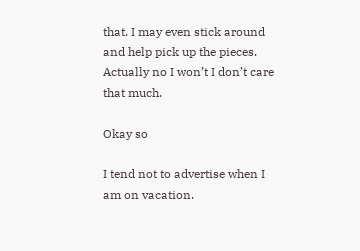that. I may even stick around and help pick up the pieces. Actually no I won’t I don’t care that much.

Okay so

I tend not to advertise when I am on vacation.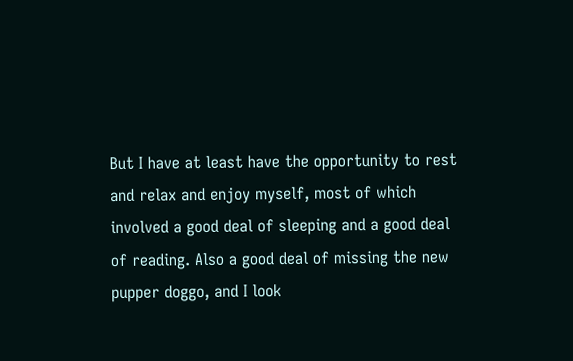But I have at least have the opportunity to rest and relax and enjoy myself, most of which involved a good deal of sleeping and a good deal of reading. Also a good deal of missing the new pupper doggo, and I look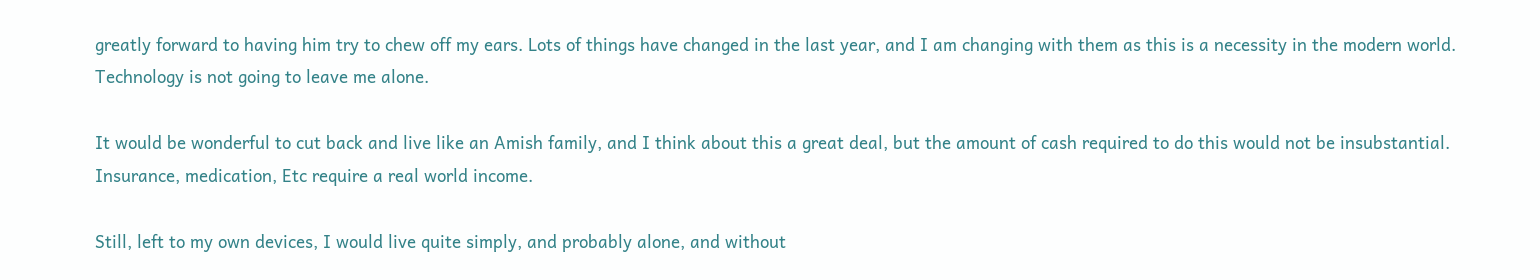greatly forward to having him try to chew off my ears. Lots of things have changed in the last year, and I am changing with them as this is a necessity in the modern world. Technology is not going to leave me alone.

It would be wonderful to cut back and live like an Amish family, and I think about this a great deal, but the amount of cash required to do this would not be insubstantial. Insurance, medication, Etc require a real world income.

Still, left to my own devices, I would live quite simply, and probably alone, and without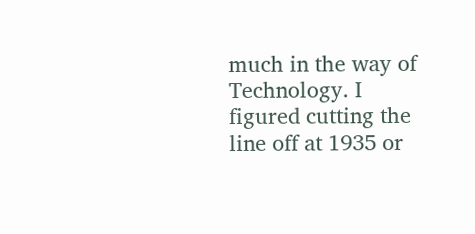much in the way of Technology. I figured cutting the line off at 1935 or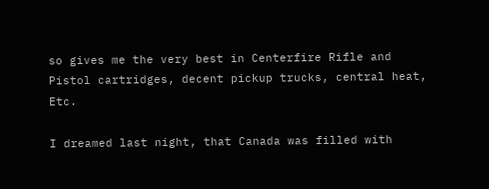so gives me the very best in Centerfire Rifle and Pistol cartridges, decent pickup trucks, central heat, Etc.

I dreamed last night, that Canada was filled with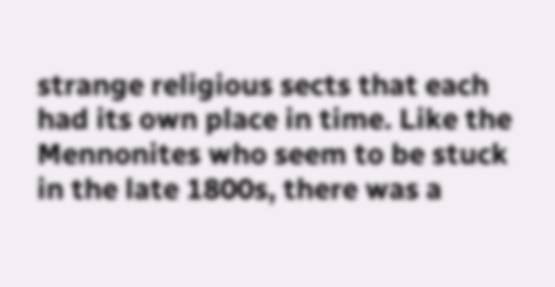strange religious sects that each had its own place in time. Like the Mennonites who seem to be stuck in the late 1800s, there was a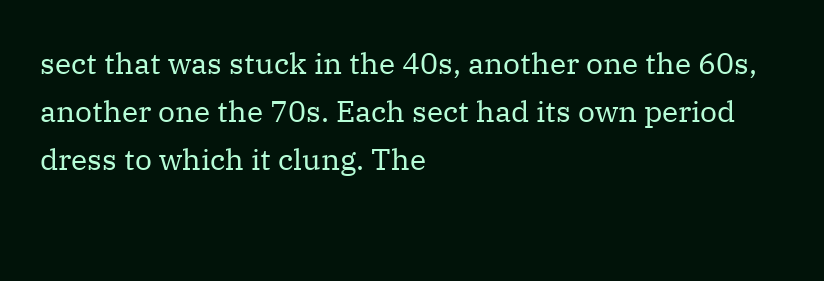sect that was stuck in the 40s, another one the 60s, another one the 70s. Each sect had its own period dress to which it clung. The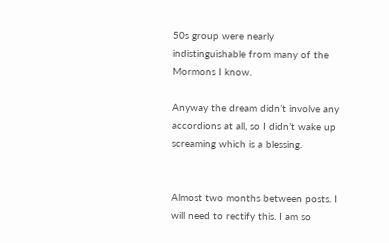50s group were nearly indistinguishable from many of the Mormons I know.

Anyway the dream didn’t involve any accordions at all, so I didn’t wake up screaming which is a blessing.


Almost two months between posts. I will need to rectify this. I am so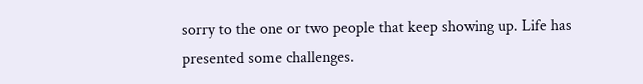sorry to the one or two people that keep showing up. Life has presented some challenges.